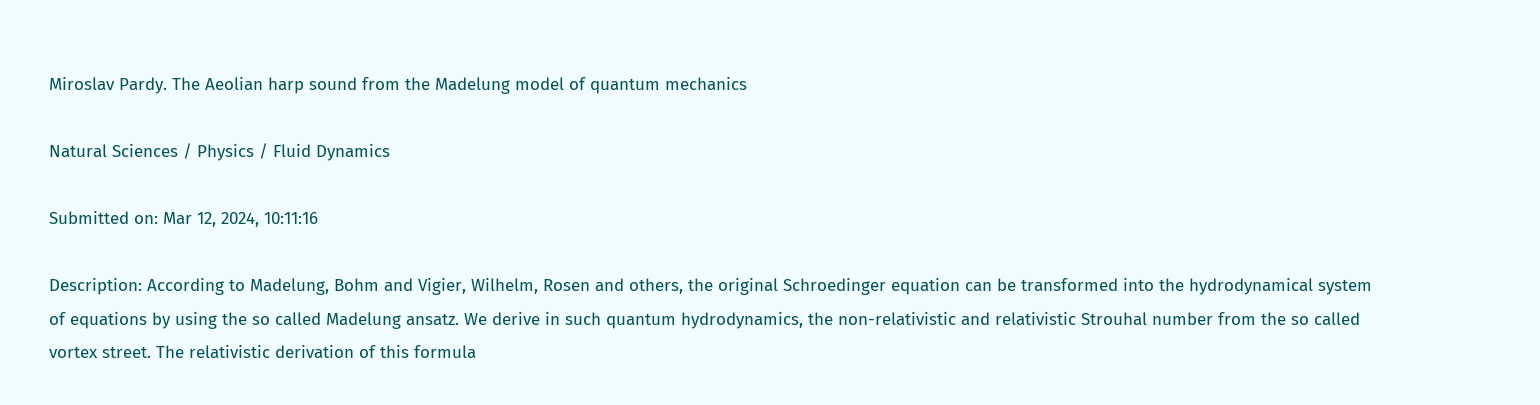Miroslav Pardy. The Aeolian harp sound from the Madelung model of quantum mechanics

Natural Sciences / Physics / Fluid Dynamics

Submitted on: Mar 12, 2024, 10:11:16

Description: According to Madelung, Bohm and Vigier, Wilhelm, Rosen and others, the original Schroedinger equation can be transformed into the hydrodynamical system of equations by using the so called Madelung ansatz. We derive in such quantum hydrodynamics, the non-relativistic and relativistic Strouhal number from the so called vortex street. The relativistic derivation of this formula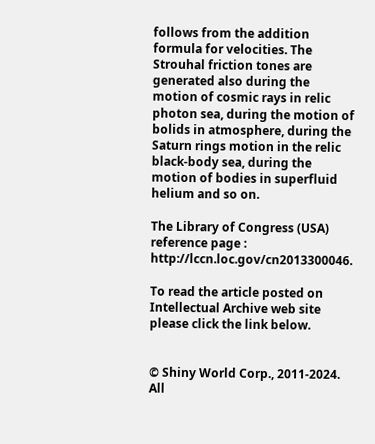follows from the addition formula for velocities. The Strouhal friction tones are generated also during the motion of cosmic rays in relic photon sea, during the motion of bolids in atmosphere, during the Saturn rings motion in the relic black-body sea, during the motion of bodies in superfluid helium and so on.

The Library of Congress (USA) reference page : http://lccn.loc.gov/cn2013300046.

To read the article posted on Intellectual Archive web site please click the link below.


© Shiny World Corp., 2011-2024. All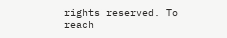rights reserved. To reach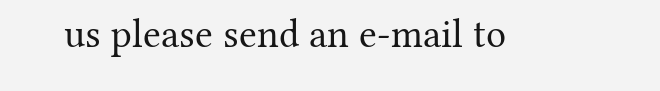us please send an e-mail to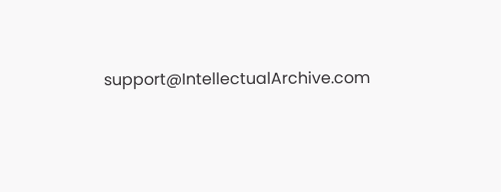support@IntellectualArchive.com